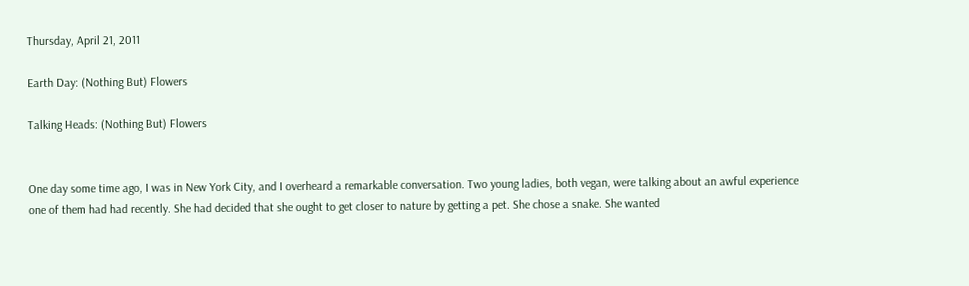Thursday, April 21, 2011

Earth Day: (Nothing But) Flowers

Talking Heads: (Nothing But) Flowers


One day some time ago, I was in New York City, and I overheard a remarkable conversation. Two young ladies, both vegan, were talking about an awful experience one of them had had recently. She had decided that she ought to get closer to nature by getting a pet. She chose a snake. She wanted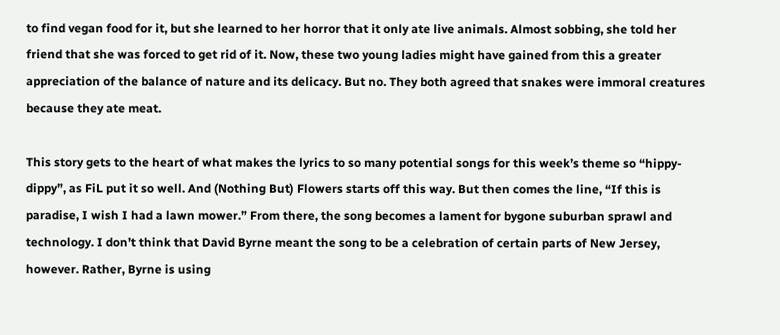to find vegan food for it, but she learned to her horror that it only ate live animals. Almost sobbing, she told her friend that she was forced to get rid of it. Now, these two young ladies might have gained from this a greater appreciation of the balance of nature and its delicacy. But no. They both agreed that snakes were immoral creatures because they ate meat.

This story gets to the heart of what makes the lyrics to so many potential songs for this week’s theme so “hippy-dippy”, as FiL put it so well. And (Nothing But) Flowers starts off this way. But then comes the line, “If this is paradise, I wish I had a lawn mower.” From there, the song becomes a lament for bygone suburban sprawl and technology. I don’t think that David Byrne meant the song to be a celebration of certain parts of New Jersey, however. Rather, Byrne is using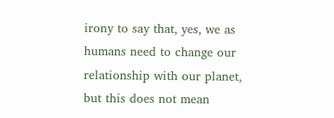irony to say that, yes, we as humans need to change our relationship with our planet, but this does not mean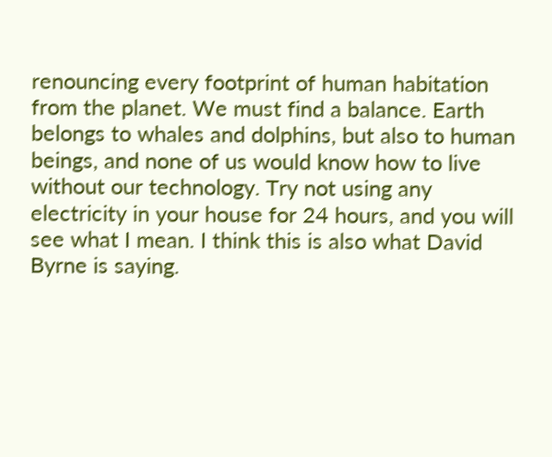renouncing every footprint of human habitation from the planet. We must find a balance. Earth belongs to whales and dolphins, but also to human beings, and none of us would know how to live without our technology. Try not using any electricity in your house for 24 hours, and you will see what I mean. I think this is also what David Byrne is saying.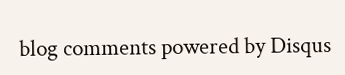blog comments powered by Disqus